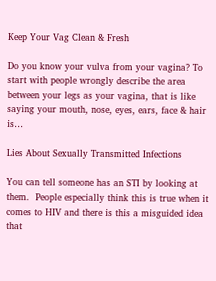Keep Your Vag Clean & Fresh

Do you know your vulva from your vagina? To start with people wrongly describe the area between your legs as your vagina, that is like saying your mouth, nose, eyes, ears, face & hair is…

Lies About Sexually Transmitted Infections

You can tell someone has an STI by looking at them.  People especially think this is true when it comes to HIV and there is this a misguided idea that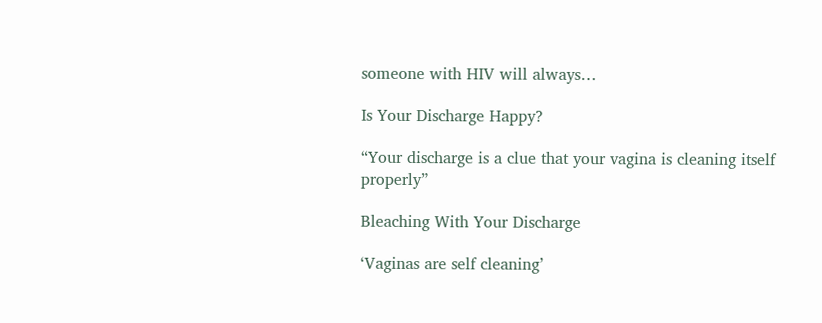someone with HIV will always…

Is Your Discharge Happy?

“Your discharge is a clue that your vagina is cleaning itself properly”

Bleaching With Your Discharge

‘Vaginas are self cleaning’